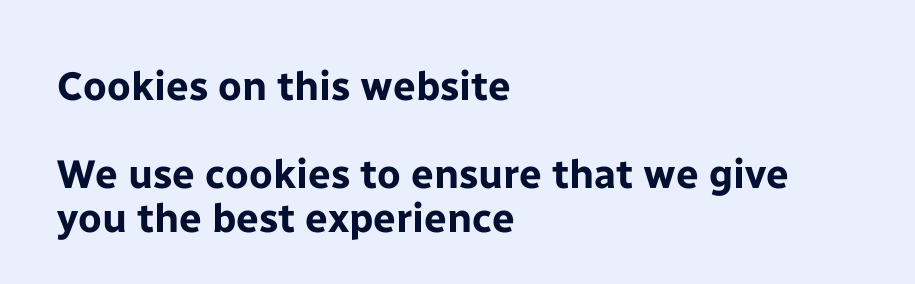Cookies on this website

We use cookies to ensure that we give you the best experience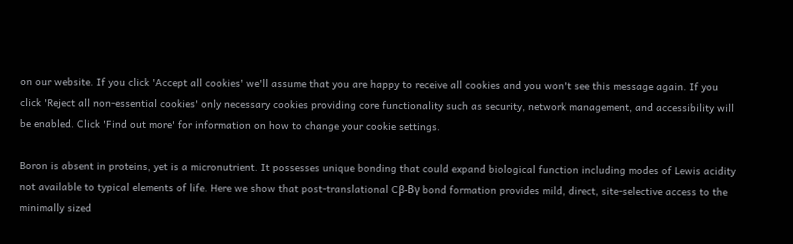on our website. If you click 'Accept all cookies' we'll assume that you are happy to receive all cookies and you won't see this message again. If you click 'Reject all non-essential cookies' only necessary cookies providing core functionality such as security, network management, and accessibility will be enabled. Click 'Find out more' for information on how to change your cookie settings.

Boron is absent in proteins, yet is a micronutrient. It possesses unique bonding that could expand biological function including modes of Lewis acidity not available to typical elements of life. Here we show that post-translational Cβ-Bγ bond formation provides mild, direct, site-selective access to the minimally sized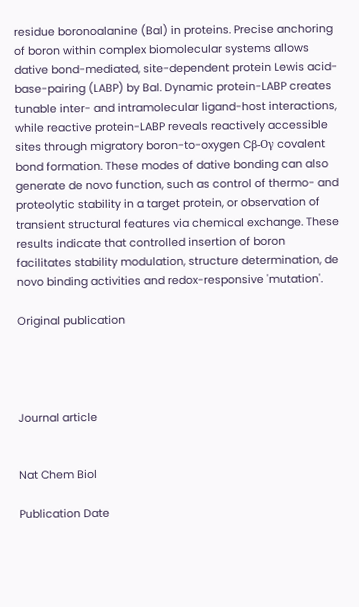residue boronoalanine (Bal) in proteins. Precise anchoring of boron within complex biomolecular systems allows dative bond-mediated, site-dependent protein Lewis acid-base-pairing (LABP) by Bal. Dynamic protein-LABP creates tunable inter- and intramolecular ligand-host interactions, while reactive protein-LABP reveals reactively accessible sites through migratory boron-to-oxygen Cβ-Oγ covalent bond formation. These modes of dative bonding can also generate de novo function, such as control of thermo- and proteolytic stability in a target protein, or observation of transient structural features via chemical exchange. These results indicate that controlled insertion of boron facilitates stability modulation, structure determination, de novo binding activities and redox-responsive 'mutation'.

Original publication




Journal article


Nat Chem Biol

Publication Date